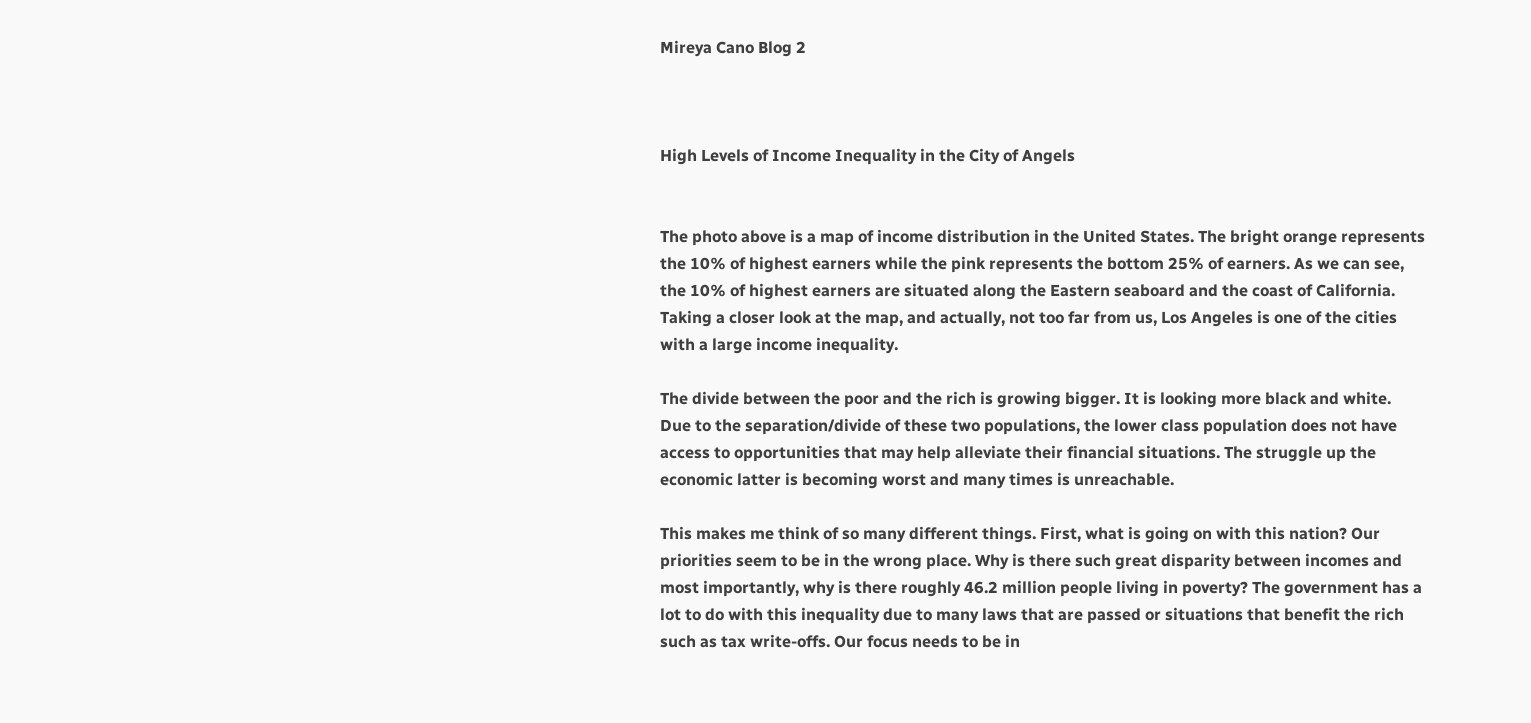Mireya Cano Blog 2



High Levels of Income Inequality in the City of Angels


The photo above is a map of income distribution in the United States. The bright orange represents the 10% of highest earners while the pink represents the bottom 25% of earners. As we can see, the 10% of highest earners are situated along the Eastern seaboard and the coast of California. Taking a closer look at the map, and actually, not too far from us, Los Angeles is one of the cities with a large income inequality.

The divide between the poor and the rich is growing bigger. It is looking more black and white. Due to the separation/divide of these two populations, the lower class population does not have access to opportunities that may help alleviate their financial situations. The struggle up the economic latter is becoming worst and many times is unreachable.

This makes me think of so many different things. First, what is going on with this nation? Our priorities seem to be in the wrong place. Why is there such great disparity between incomes and most importantly, why is there roughly 46.2 million people living in poverty? The government has a lot to do with this inequality due to many laws that are passed or situations that benefit the rich such as tax write-offs. Our focus needs to be in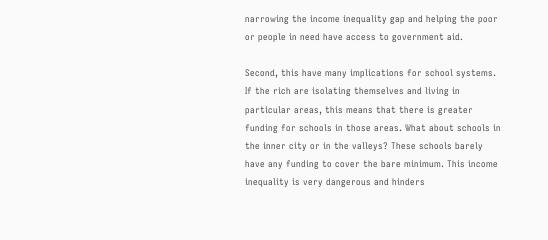narrowing the income inequality gap and helping the poor or people in need have access to government aid.

Second, this have many implications for school systems. If the rich are isolating themselves and living in particular areas, this means that there is greater funding for schools in those areas. What about schools in the inner city or in the valleys? These schools barely have any funding to cover the bare minimum. This income inequality is very dangerous and hinders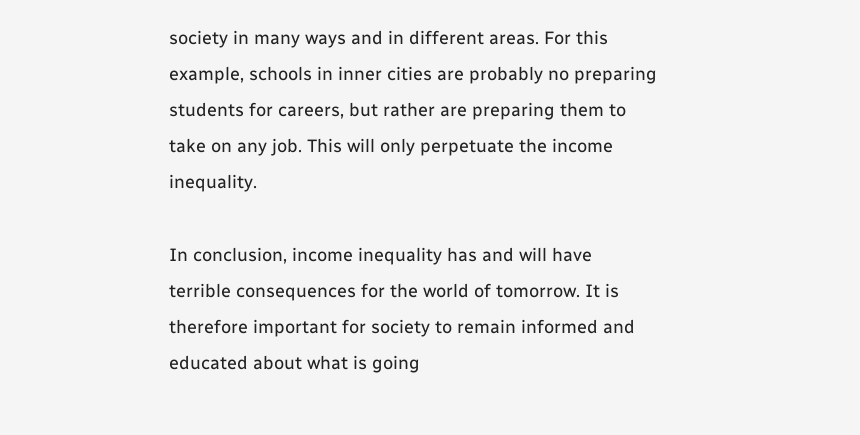society in many ways and in different areas. For this example, schools in inner cities are probably no preparing students for careers, but rather are preparing them to take on any job. This will only perpetuate the income inequality.

In conclusion, income inequality has and will have terrible consequences for the world of tomorrow. It is therefore important for society to remain informed and educated about what is going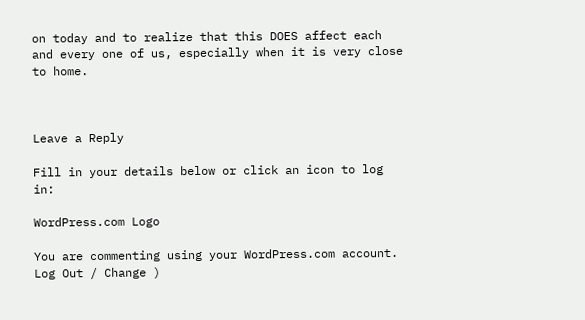on today and to realize that this DOES affect each and every one of us, especially when it is very close to home.



Leave a Reply

Fill in your details below or click an icon to log in:

WordPress.com Logo

You are commenting using your WordPress.com account. Log Out / Change )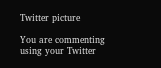Twitter picture

You are commenting using your Twitter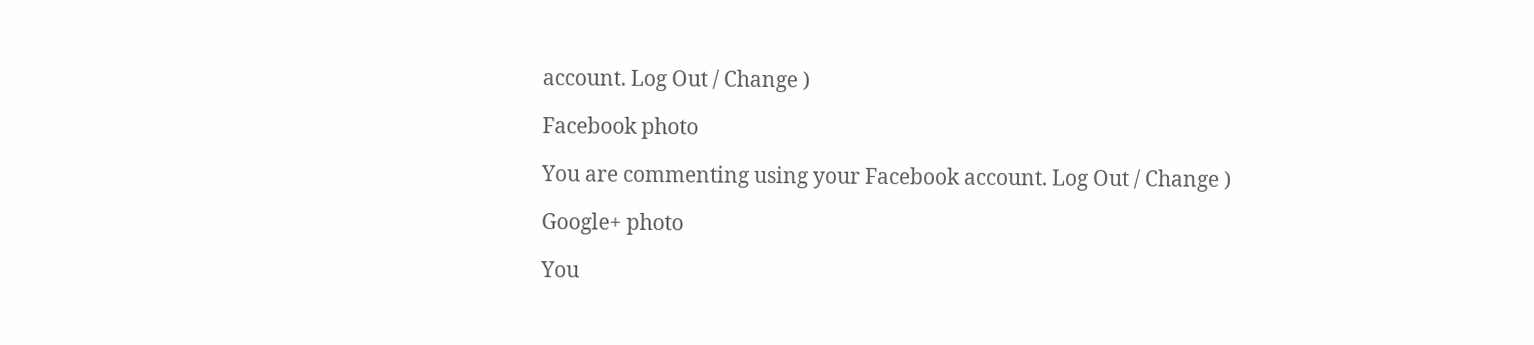account. Log Out / Change )

Facebook photo

You are commenting using your Facebook account. Log Out / Change )

Google+ photo

You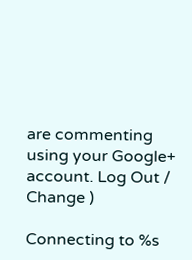are commenting using your Google+ account. Log Out / Change )

Connecting to %s